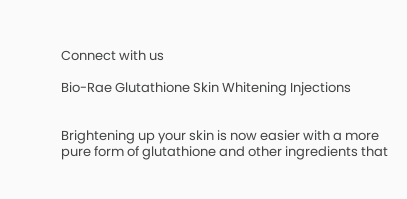Connect with us

Bio-Rae Glutathione Skin Whitening Injections


Brightening up your skin is now easier with a more pure form of glutathione and other ingredients that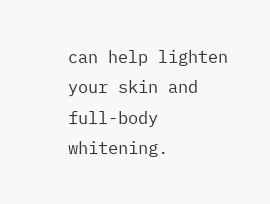can help lighten your skin and full-body whitening.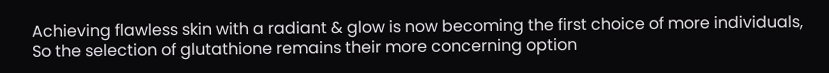Achieving flawless skin with a radiant & glow is now becoming the first choice of more individuals, So the selection of glutathione remains their more concerning option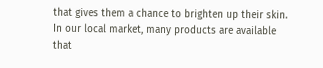that gives them a chance to brighten up their skin. In our local market, many products are available that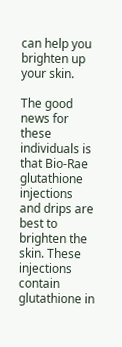can help you brighten up your skin.

The good news for these individuals is that Bio-Rae glutathione injections and drips are best to brighten the skin. These injections contain glutathione in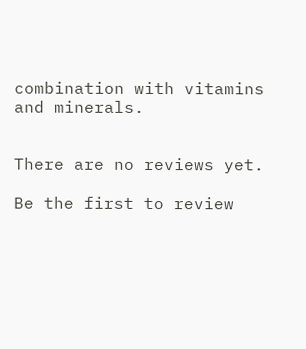combination with vitamins and minerals.


There are no reviews yet.

Be the first to review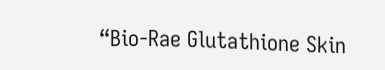“Bio-Rae Glutathione Skin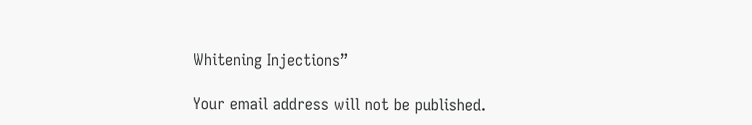Whitening Injections”

Your email address will not be published.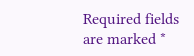Required fields are marked *